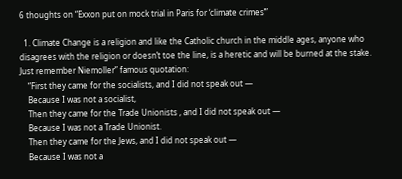6 thoughts on “Exxon put on mock trial in Paris for ‘climate crimes’”

  1. Climate Change is a religion and like the Catholic church in the middle ages, anyone who disagrees with the religion or doesn’t toe the line, is a heretic and will be burned at the stake. Just remember Niemoller” famous quotation:
    “First they came for the socialists, and I did not speak out —
    Because I was not a socialist,
    Then they came for the Trade Unionists , and I did not speak out —
    Because I was not a Trade Unionist.
    Then they came for the Jews, and I did not speak out —
    Because I was not a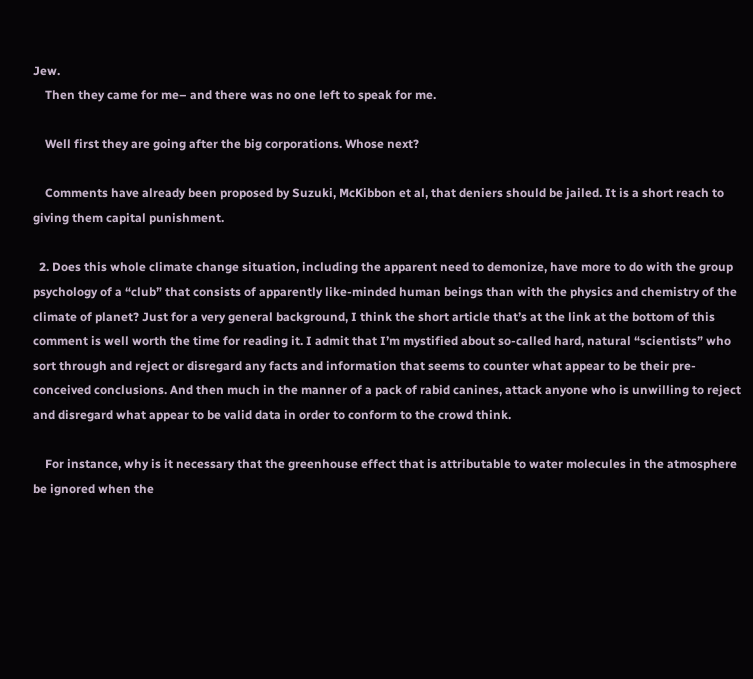Jew.
    Then they came for me– and there was no one left to speak for me.

    Well first they are going after the big corporations. Whose next?

    Comments have already been proposed by Suzuki, McKibbon et al, that deniers should be jailed. It is a short reach to giving them capital punishment.

  2. Does this whole climate change situation, including the apparent need to demonize, have more to do with the group psychology of a “club” that consists of apparently like-minded human beings than with the physics and chemistry of the climate of planet? Just for a very general background, I think the short article that’s at the link at the bottom of this comment is well worth the time for reading it. I admit that I’m mystified about so-called hard, natural “scientists” who sort through and reject or disregard any facts and information that seems to counter what appear to be their pre-conceived conclusions. And then much in the manner of a pack of rabid canines, attack anyone who is unwilling to reject and disregard what appear to be valid data in order to conform to the crowd think.

    For instance, why is it necessary that the greenhouse effect that is attributable to water molecules in the atmosphere be ignored when the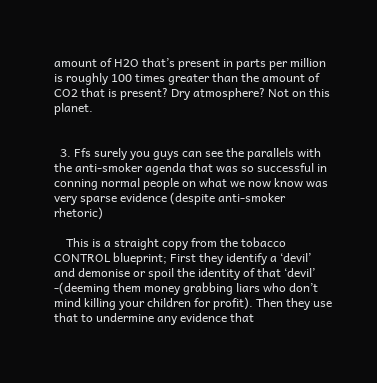amount of H2O that’s present in parts per million is roughly 100 times greater than the amount of CO2 that is present? Dry atmosphere? Not on this planet.


  3. Ffs surely you guys can see the parallels with the anti-smoker agenda that was so successful in conning normal people on what we now know was very sparse evidence (despite anti-smoker rhetoric)

    This is a straight copy from the tobacco CONTROL blueprint; First they identify a ‘devil’ and demonise or spoil the identity of that ‘devil’ -(deeming them money grabbing liars who don’t mind killing your children for profit). Then they use that to undermine any evidence that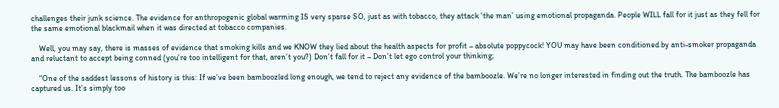challenges their junk science. The evidence for anthropogenic global warming IS very sparse SO, just as with tobacco, they attack ‘the man’ using emotional propaganda. People WILL fall for it just as they fell for the same emotional blackmail when it was directed at tobacco companies.

    Well, you may say, there is masses of evidence that smoking kills and we KNOW they lied about the health aspects for profit – absolute poppycock! YOU may have been conditioned by anti-smoker propaganda and reluctant to accept being conned (you’re too intelligent for that, aren’t you?) Don’t fall for it – Don’t let ego control your thinking;

    “One of the saddest lessons of history is this: If we’ve been bamboozled long enough, we tend to reject any evidence of the bamboozle. We’re no longer interested in finding out the truth. The bamboozle has captured us. It’s simply too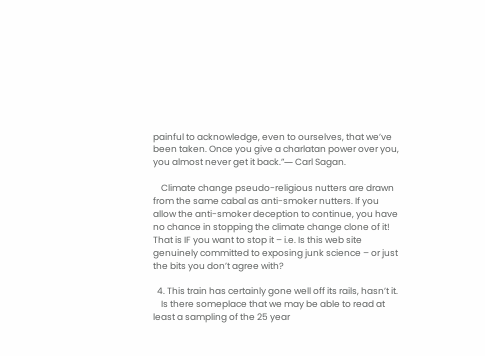painful to acknowledge, even to ourselves, that we’ve been taken. Once you give a charlatan power over you, you almost never get it back.”― Carl Sagan.

    Climate change pseudo-religious nutters are drawn from the same cabal as anti-smoker nutters. If you allow the anti-smoker deception to continue, you have no chance in stopping the climate change clone of it! That is IF you want to stop it – i.e. Is this web site genuinely committed to exposing junk science – or just the bits you don’t agree with?

  4. This train has certainly gone well off its rails, hasn’t it.
    Is there someplace that we may be able to read at least a sampling of the 25 year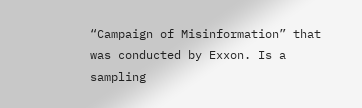“Campaign of Misinformation” that was conducted by Exxon. Is a sampling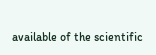available of the scientific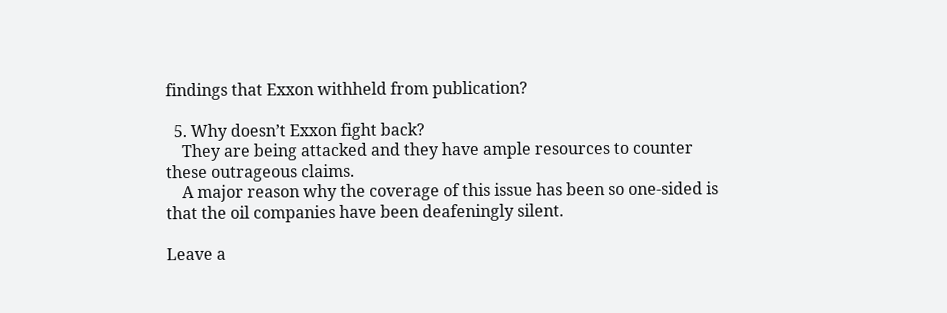findings that Exxon withheld from publication?

  5. Why doesn’t Exxon fight back?
    They are being attacked and they have ample resources to counter these outrageous claims.
    A major reason why the coverage of this issue has been so one-sided is that the oil companies have been deafeningly silent.

Leave a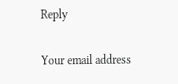Reply

Your email address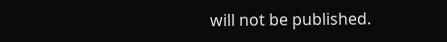will not be published.